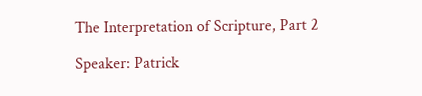The Interpretation of Scripture, Part 2

Speaker: Patrick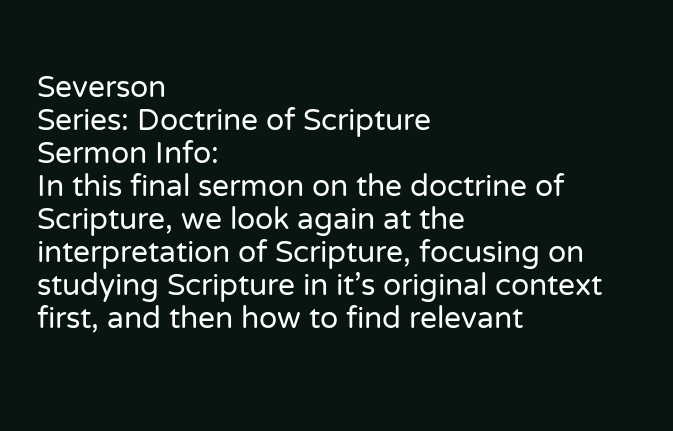Severson
Series: Doctrine of Scripture
Sermon Info:
In this final sermon on the doctrine of Scripture, we look again at the interpretation of Scripture, focusing on studying Scripture in it’s original context first, and then how to find relevant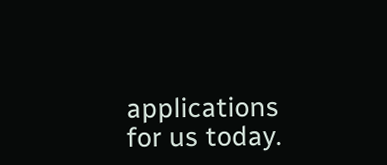applications for us today.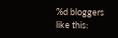%d bloggers like this: